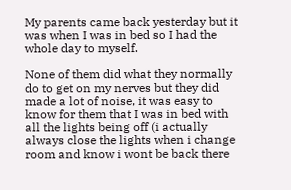My parents came back yesterday but it was when I was in bed so I had the whole day to myself.

None of them did what they normally do to get on my nerves but they did made a lot of noise, it was easy to know for them that I was in bed with all the lights being off (i actually always close the lights when i change room and know i wont be back there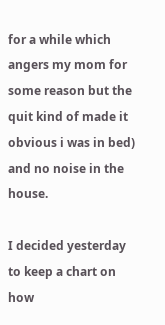for a while which angers my mom for some reason but the quit kind of made it obvious i was in bed) and no noise in the house.

I decided yesterday to keep a chart on how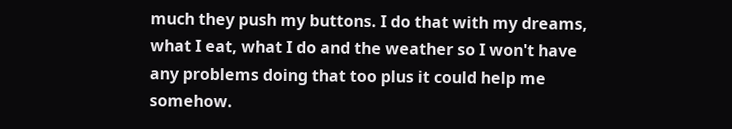much they push my buttons. I do that with my dreams, what I eat, what I do and the weather so I won't have any problems doing that too plus it could help me somehow.